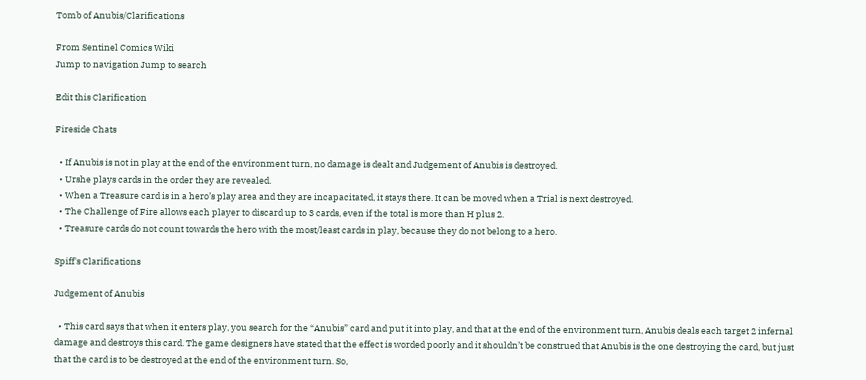Tomb of Anubis/Clarifications

From Sentinel Comics Wiki
Jump to navigation Jump to search

Edit this Clarification

Fireside Chats

  • If Anubis is not in play at the end of the environment turn, no damage is dealt and Judgement of Anubis is destroyed.
  • Urshe plays cards in the order they are revealed.
  • When a Treasure card is in a hero’s play area and they are incapacitated, it stays there. It can be moved when a Trial is next destroyed.
  • The Challenge of Fire allows each player to discard up to 3 cards, even if the total is more than H plus 2.
  • Treasure cards do not count towards the hero with the most/least cards in play, because they do not belong to a hero.

Spiff's Clarifications

Judgement of Anubis

  • This card says that when it enters play, you search for the “Anubis” card and put it into play, and that at the end of the environment turn, Anubis deals each target 2 infernal damage and destroys this card. The game designers have stated that the effect is worded poorly and it shouldn’t be construed that Anubis is the one destroying the card, but just that the card is to be destroyed at the end of the environment turn. So,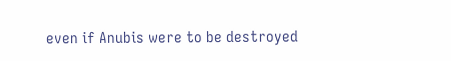even if Anubis were to be destroyed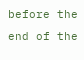before the end of the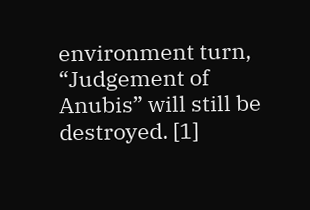environment turn, “Judgement of Anubis” will still be destroyed. [1]